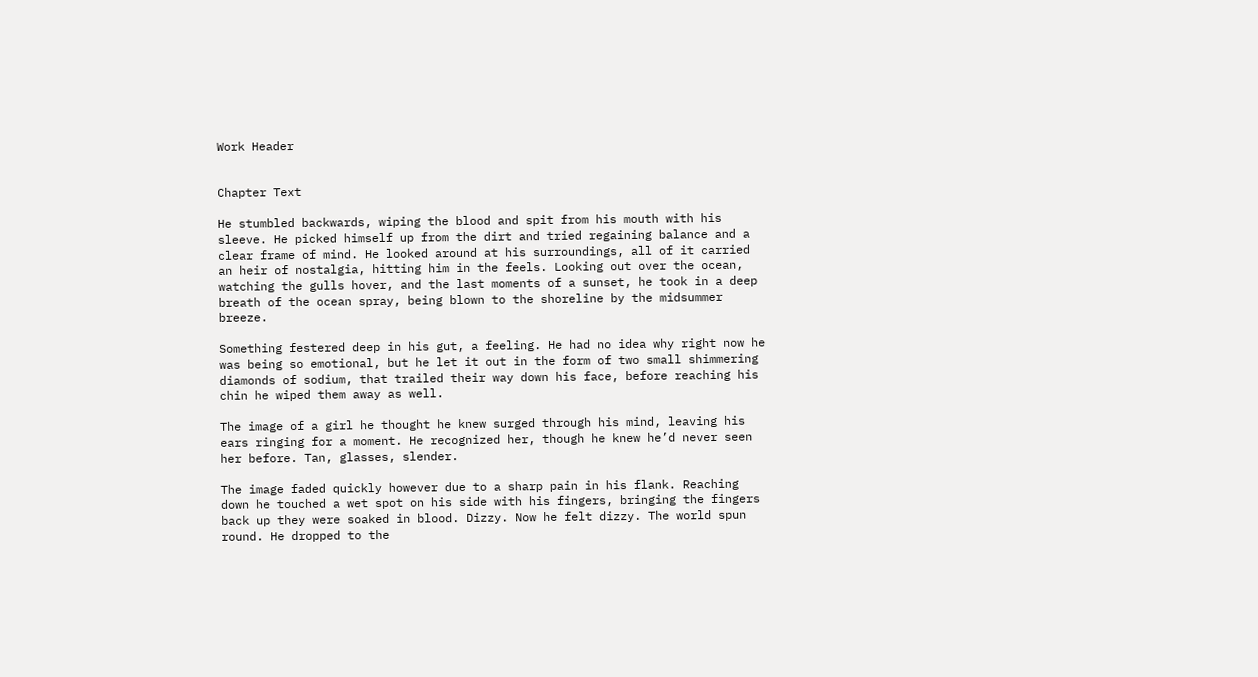Work Header


Chapter Text

He stumbled backwards, wiping the blood and spit from his mouth with his sleeve. He picked himself up from the dirt and tried regaining balance and a clear frame of mind. He looked around at his surroundings, all of it carried an heir of nostalgia, hitting him in the feels. Looking out over the ocean, watching the gulls hover, and the last moments of a sunset, he took in a deep breath of the ocean spray, being blown to the shoreline by the midsummer breeze.

Something festered deep in his gut, a feeling. He had no idea why right now he was being so emotional, but he let it out in the form of two small shimmering diamonds of sodium, that trailed their way down his face, before reaching his chin he wiped them away as well.

The image of a girl he thought he knew surged through his mind, leaving his ears ringing for a moment. He recognized her, though he knew he’d never seen her before. Tan, glasses, slender.

The image faded quickly however due to a sharp pain in his flank. Reaching down he touched a wet spot on his side with his fingers, bringing the fingers back up they were soaked in blood. Dizzy. Now he felt dizzy. The world spun round. He dropped to the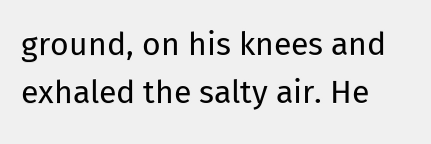ground, on his knees and exhaled the salty air. He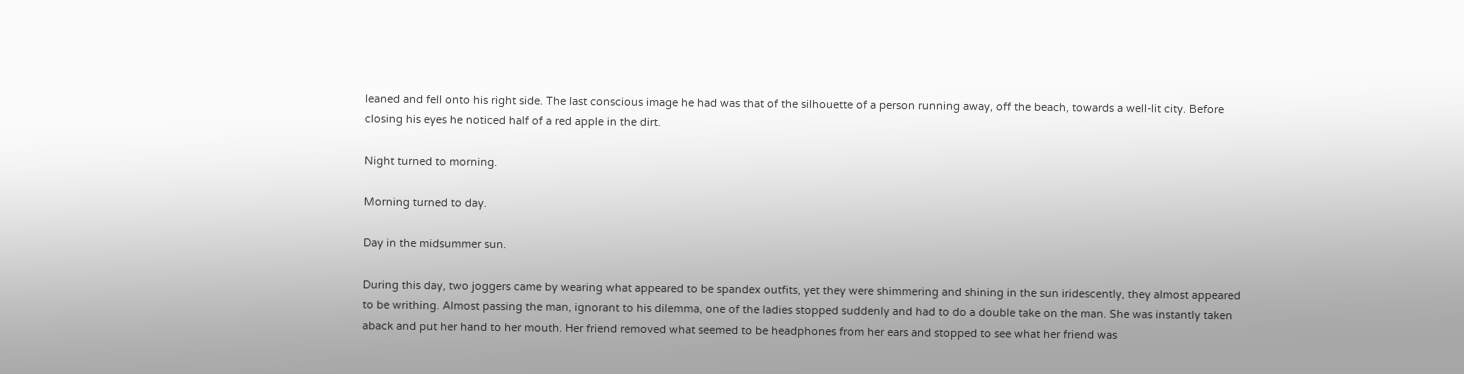leaned and fell onto his right side. The last conscious image he had was that of the silhouette of a person running away, off the beach, towards a well-lit city. Before closing his eyes he noticed half of a red apple in the dirt.

Night turned to morning.

Morning turned to day.

Day in the midsummer sun.

During this day, two joggers came by wearing what appeared to be spandex outfits, yet they were shimmering and shining in the sun iridescently, they almost appeared to be writhing. Almost passing the man, ignorant to his dilemma, one of the ladies stopped suddenly and had to do a double take on the man. She was instantly taken aback and put her hand to her mouth. Her friend removed what seemed to be headphones from her ears and stopped to see what her friend was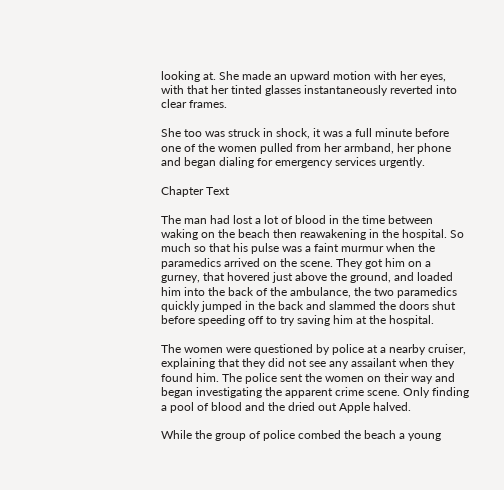looking at. She made an upward motion with her eyes, with that her tinted glasses instantaneously reverted into clear frames.

She too was struck in shock, it was a full minute before one of the women pulled from her armband, her phone and began dialing for emergency services urgently.

Chapter Text

The man had lost a lot of blood in the time between waking on the beach then reawakening in the hospital. So much so that his pulse was a faint murmur when the paramedics arrived on the scene. They got him on a gurney, that hovered just above the ground, and loaded him into the back of the ambulance, the two paramedics quickly jumped in the back and slammed the doors shut before speeding off to try saving him at the hospital.

The women were questioned by police at a nearby cruiser, explaining that they did not see any assailant when they found him. The police sent the women on their way and began investigating the apparent crime scene. Only finding a pool of blood and the dried out Apple halved.

While the group of police combed the beach a young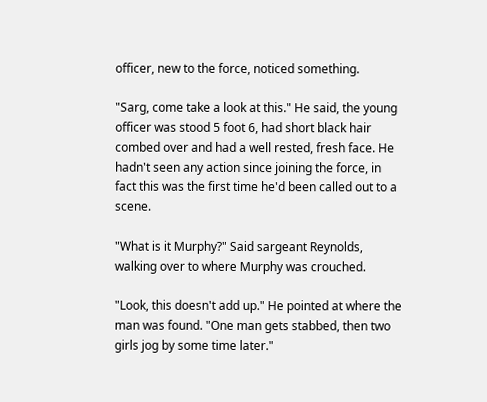officer, new to the force, noticed something.

"Sarg, come take a look at this." He said, the young officer was stood 5 foot 6, had short black hair combed over and had a well rested, fresh face. He hadn't seen any action since joining the force, in fact this was the first time he'd been called out to a scene.

"What is it Murphy?" Said sargeant Reynolds, walking over to where Murphy was crouched.

"Look, this doesn't add up." He pointed at where the man was found. "One man gets stabbed, then two girls jog by some time later."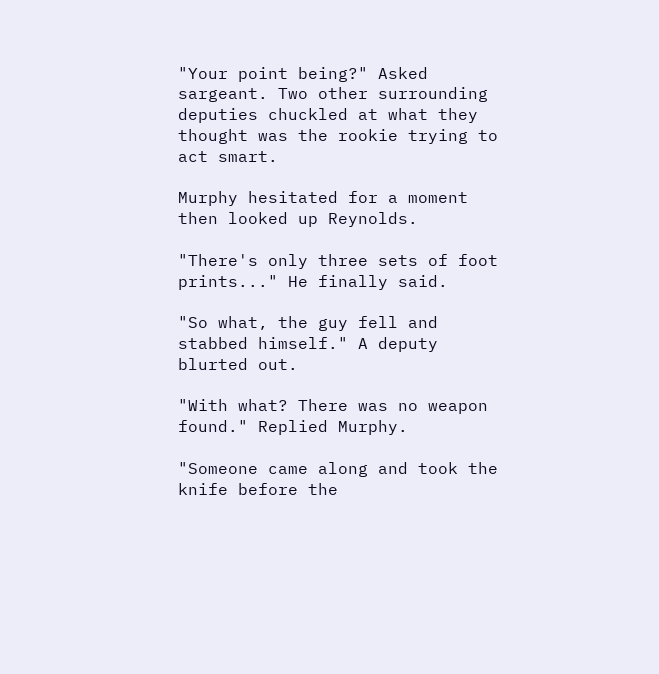"Your point being?" Asked sargeant. Two other surrounding deputies chuckled at what they thought was the rookie trying to act smart.

Murphy hesitated for a moment then looked up Reynolds.

"There's only three sets of foot prints..." He finally said.

"So what, the guy fell and stabbed himself." A deputy blurted out.

"With what? There was no weapon found." Replied Murphy.

"Someone came along and took the knife before the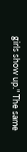girls show up." The same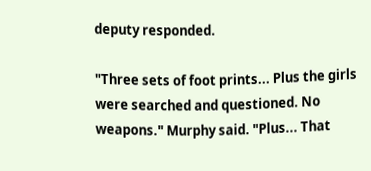deputy responded.

"Three sets of foot prints... Plus the girls were searched and questioned. No weapons." Murphy said. "Plus... That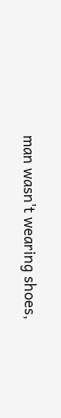man wasn't wearing shoes,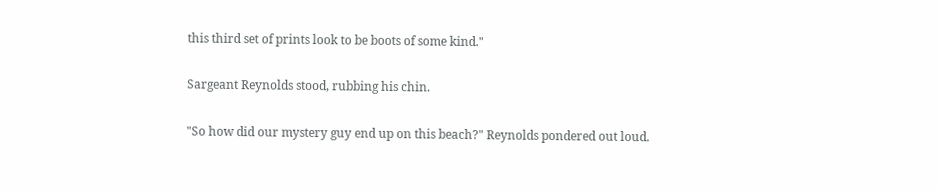this third set of prints look to be boots of some kind."

Sargeant Reynolds stood, rubbing his chin.

"So how did our mystery guy end up on this beach?" Reynolds pondered out loud.